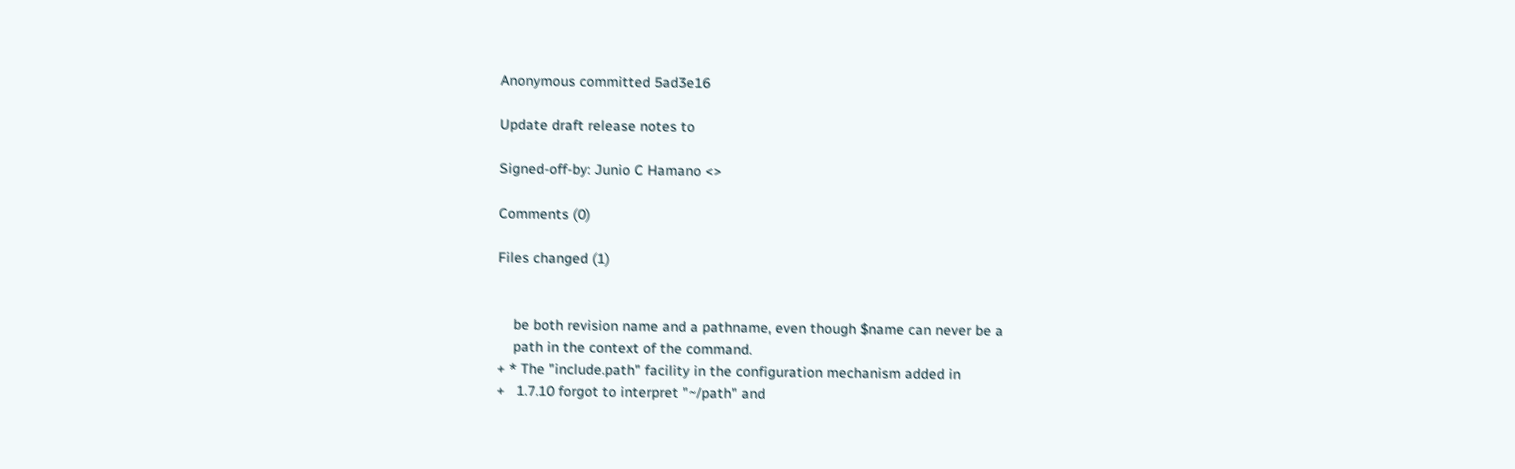Anonymous committed 5ad3e16

Update draft release notes to

Signed-off-by: Junio C Hamano <>

Comments (0)

Files changed (1)


    be both revision name and a pathname, even though $name can never be a
    path in the context of the command.
+ * The "include.path" facility in the configuration mechanism added in
+   1.7.10 forgot to interpret "~/path" and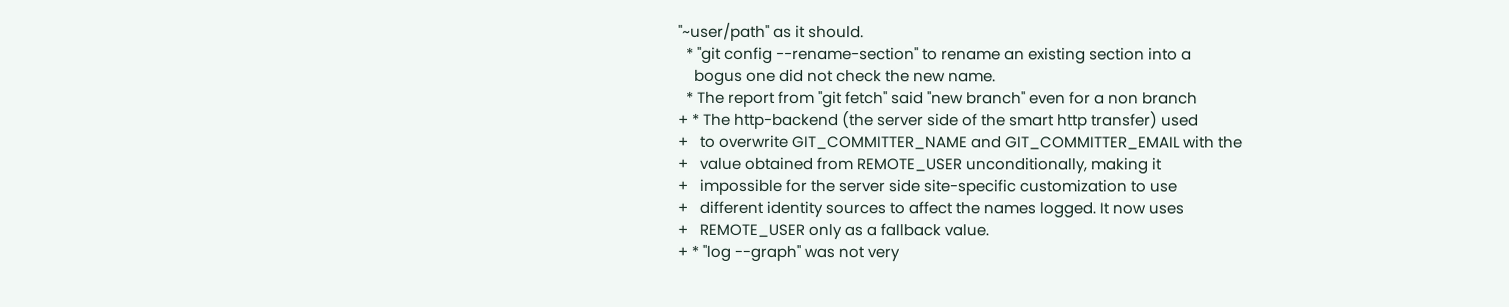"~user/path" as it should.
  * "git config --rename-section" to rename an existing section into a
    bogus one did not check the new name.
  * The report from "git fetch" said "new branch" even for a non branch
+ * The http-backend (the server side of the smart http transfer) used
+   to overwrite GIT_COMMITTER_NAME and GIT_COMMITTER_EMAIL with the
+   value obtained from REMOTE_USER unconditionally, making it
+   impossible for the server side site-specific customization to use
+   different identity sources to affect the names logged. It now uses
+   REMOTE_USER only as a fallback value.
+ * "log --graph" was not very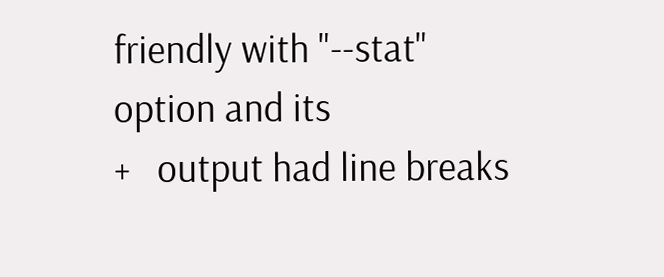friendly with "--stat" option and its
+   output had line breaks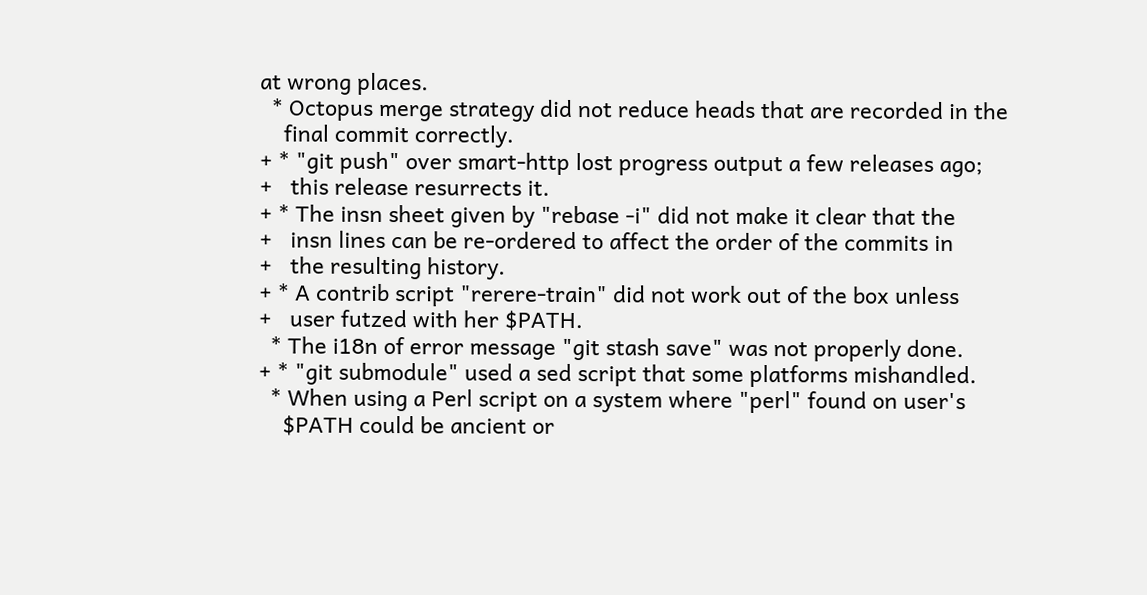at wrong places.
  * Octopus merge strategy did not reduce heads that are recorded in the
    final commit correctly.
+ * "git push" over smart-http lost progress output a few releases ago;
+   this release resurrects it.
+ * The insn sheet given by "rebase -i" did not make it clear that the
+   insn lines can be re-ordered to affect the order of the commits in
+   the resulting history.
+ * A contrib script "rerere-train" did not work out of the box unless
+   user futzed with her $PATH.
  * The i18n of error message "git stash save" was not properly done.
+ * "git submodule" used a sed script that some platforms mishandled.
  * When using a Perl script on a system where "perl" found on user's
    $PATH could be ancient or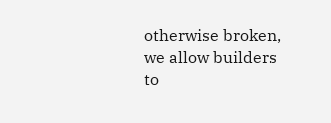otherwise broken, we allow builders to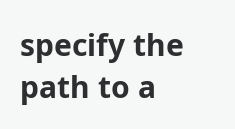specify the path to a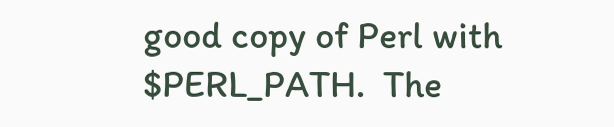good copy of Perl with $PERL_PATH.  The